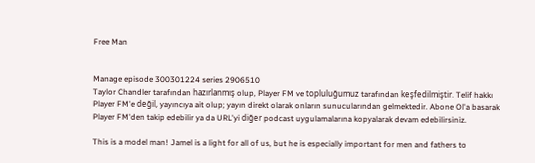Free Man


Manage episode 300301224 series 2906510
Taylor Chandler tarafından hazırlanmış olup, Player FM ve topluluğumuz tarafından keşfedilmiştir. Telif hakkı Player FM'e değil, yayıncıya ait olup; yayın direkt olarak onların sunucularından gelmektedir. Abone Ol'a basarak Player FM'den takip edebilir ya da URL'yi diğer podcast uygulamalarına kopyalarak devam edebilirsiniz.

This is a model man! Jamel is a light for all of us, but he is especially important for men and fathers to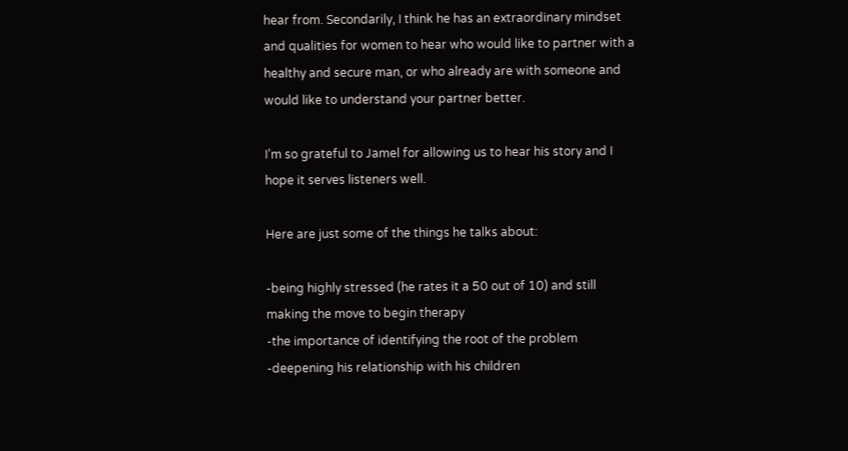hear from. Secondarily, I think he has an extraordinary mindset and qualities for women to hear who would like to partner with a healthy and secure man, or who already are with someone and would like to understand your partner better.

I’m so grateful to Jamel for allowing us to hear his story and I hope it serves listeners well.

Here are just some of the things he talks about:

-being highly stressed (he rates it a 50 out of 10) and still making the move to begin therapy
-the importance of identifying the root of the problem
-deepening his relationship with his children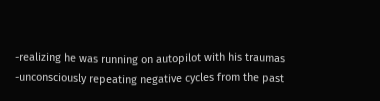-realizing he was running on autopilot with his traumas
-unconsciously repeating negative cycles from the past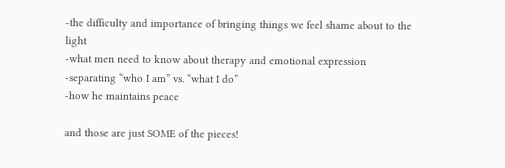-the difficulty and importance of bringing things we feel shame about to the light
-what men need to know about therapy and emotional expression
-separating “who I am” vs. “what I do”
-how he maintains peace

and those are just SOME of the pieces!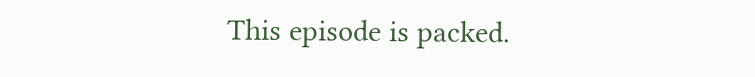This episode is packed.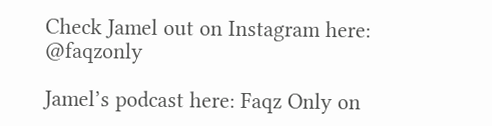Check Jamel out on Instagram here: @faqzonly

Jamel’s podcast here: Faqz Only on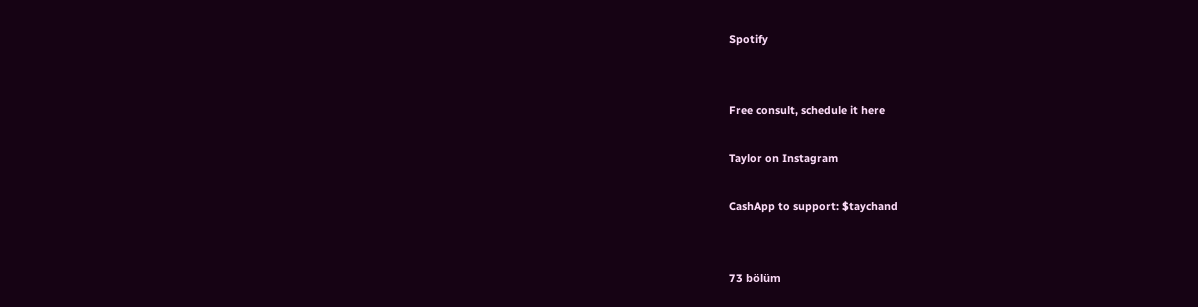Spotify


Free consult, schedule it here

Taylor on Instagram

CashApp to support: $taychand


73 bölüm